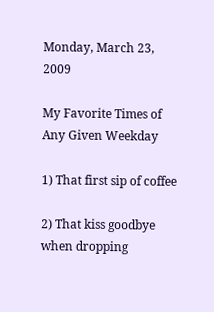Monday, March 23, 2009

My Favorite Times of Any Given Weekday

1) That first sip of coffee

2) That kiss goodbye when dropping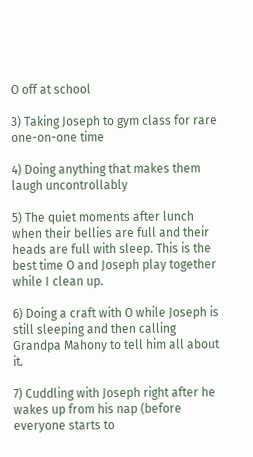O off at school

3) Taking Joseph to gym class for rare one-on-one time

4) Doing anything that makes them laugh uncontrollably

5) The quiet moments after lunch when their bellies are full and their heads are full with sleep. This is the best time O and Joseph play together while I clean up.

6) Doing a craft with O while Joseph is still sleeping and then calling Grandpa Mahony to tell him all about it.

7) Cuddling with Joseph right after he wakes up from his nap (before everyone starts to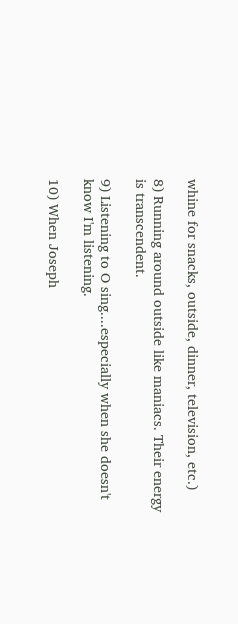whine for snacks, outside, dinner, television, etc.)

8) Running around outside like maniacs. Their energy is transcendent.

9) Listening to O sing....especially when she doesn't know I'm listening.

10) When Joseph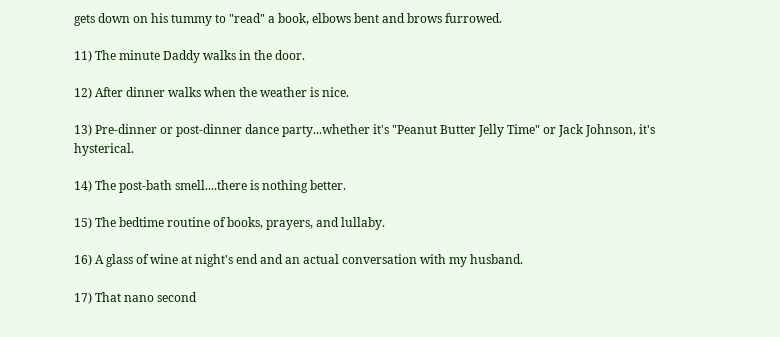gets down on his tummy to "read" a book, elbows bent and brows furrowed.

11) The minute Daddy walks in the door.

12) After dinner walks when the weather is nice.

13) Pre-dinner or post-dinner dance party...whether it's "Peanut Butter Jelly Time" or Jack Johnson, it's hysterical.

14) The post-bath smell....there is nothing better.

15) The bedtime routine of books, prayers, and lullaby.

16) A glass of wine at night's end and an actual conversation with my husband.

17) That nano second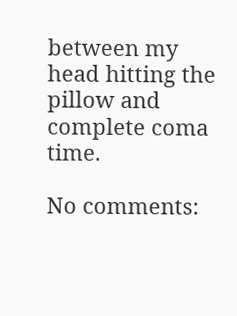between my head hitting the pillow and complete coma time.

No comments: